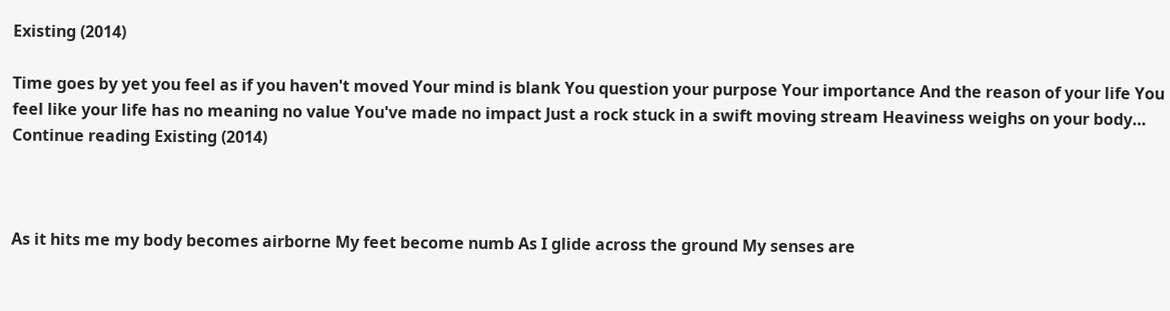Existing (2014)

Time goes by yet you feel as if you haven't moved Your mind is blank You question your purpose Your importance And the reason of your life You feel like your life has no meaning no value You've made no impact Just a rock stuck in a swift moving stream Heaviness weighs on your body… Continue reading Existing (2014)



As it hits me my body becomes airborne My feet become numb As I glide across the ground My senses are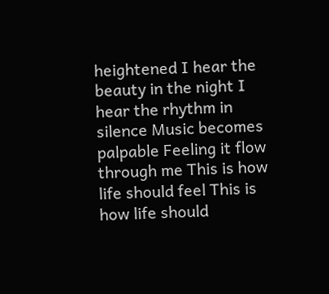heightened I hear the beauty in the night I hear the rhythm in silence Music becomes palpable Feeling it flow through me This is how life should feel This is how life should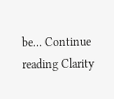be… Continue reading Clarity